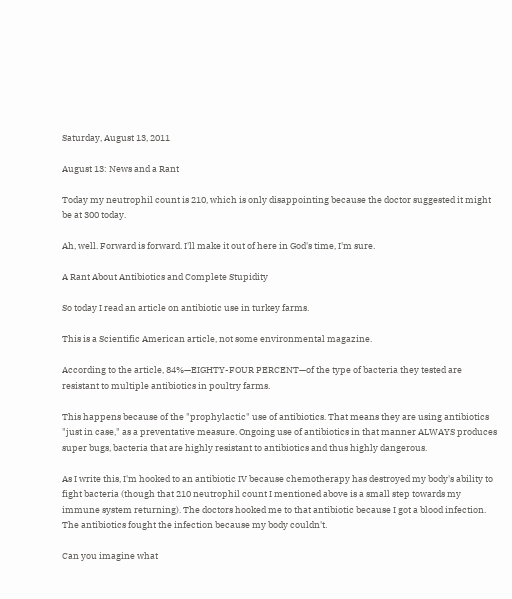Saturday, August 13, 2011

August 13: News and a Rant

Today my neutrophil count is 210, which is only disappointing because the doctor suggested it might be at 300 today.

Ah, well. Forward is forward. I'll make it out of here in God's time, I'm sure.

A Rant About Antibiotics and Complete Stupidity

So today I read an article on antibiotic use in turkey farms.

This is a Scientific American article, not some environmental magazine.

According to the article, 84%—EIGHTY-FOUR PERCENT—of the type of bacteria they tested are resistant to multiple antibiotics in poultry farms.

This happens because of the "prophylactic" use of antibiotics. That means they are using antibiotics "just in case," as a preventative measure. Ongoing use of antibiotics in that manner ALWAYS produces super bugs, bacteria that are highly resistant to antibiotics and thus highly dangerous.

As I write this, I'm hooked to an antibiotic IV because chemotherapy has destroyed my body's ability to fight bacteria (though that 210 neutrophil count I mentioned above is a small step towards my immune system returning). The doctors hooked me to that antibiotic because I got a blood infection. The antibiotics fought the infection because my body couldn't.

Can you imagine what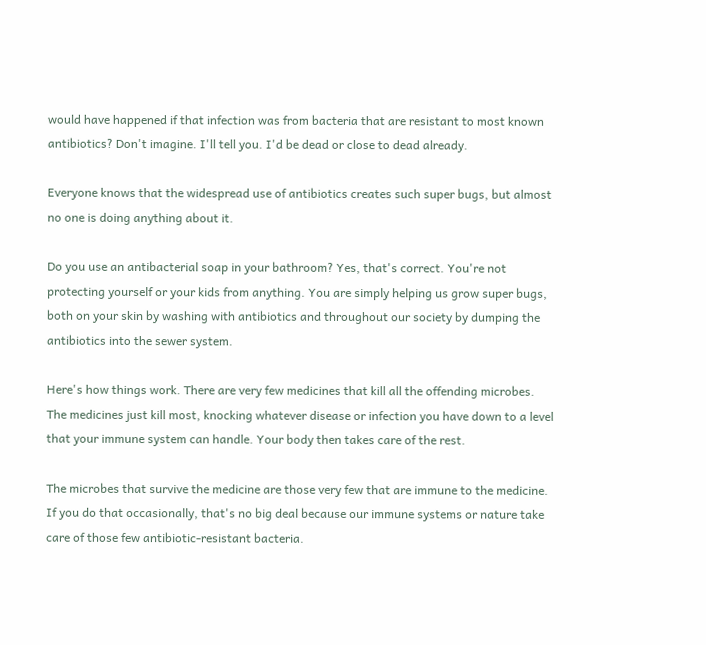would have happened if that infection was from bacteria that are resistant to most known antibiotics? Don't imagine. I'll tell you. I'd be dead or close to dead already.

Everyone knows that the widespread use of antibiotics creates such super bugs, but almost no one is doing anything about it.

Do you use an antibacterial soap in your bathroom? Yes, that's correct. You're not protecting yourself or your kids from anything. You are simply helping us grow super bugs, both on your skin by washing with antibiotics and throughout our society by dumping the antibiotics into the sewer system.

Here's how things work. There are very few medicines that kill all the offending microbes. The medicines just kill most, knocking whatever disease or infection you have down to a level that your immune system can handle. Your body then takes care of the rest.

The microbes that survive the medicine are those very few that are immune to the medicine. If you do that occasionally, that's no big deal because our immune systems or nature take care of those few antibiotic-resistant bacteria.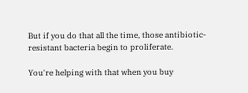But if you do that all the time, those antibiotic-resistant bacteria begin to proliferate.

You're helping with that when you buy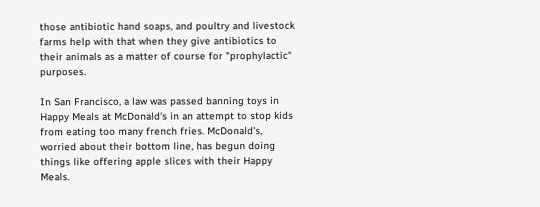those antibiotic hand soaps, and poultry and livestock farms help with that when they give antibiotics to their animals as a matter of course for "prophylactic" purposes.

In San Francisco, a law was passed banning toys in Happy Meals at McDonald's in an attempt to stop kids from eating too many french fries. McDonald's, worried about their bottom line, has begun doing things like offering apple slices with their Happy Meals.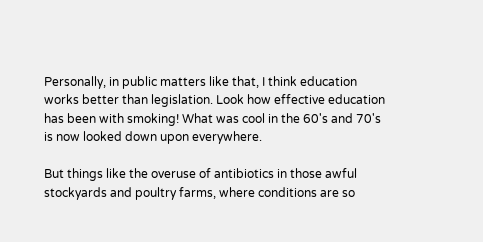Personally, in public matters like that, I think education works better than legislation. Look how effective education has been with smoking! What was cool in the 60's and 70's is now looked down upon everywhere.

But things like the overuse of antibiotics in those awful stockyards and poultry farms, where conditions are so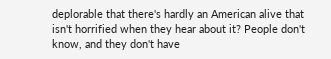deplorable that there's hardly an American alive that isn't horrified when they hear about it? People don't know, and they don't have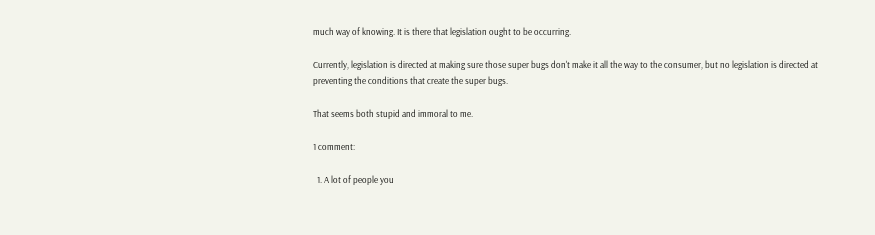much way of knowing. It is there that legislation ought to be occurring.

Currently, legislation is directed at making sure those super bugs don't make it all the way to the consumer, but no legislation is directed at preventing the conditions that create the super bugs.

That seems both stupid and immoral to me.

1 comment:

  1. A lot of people you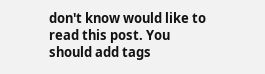don't know would like to read this post. You should add tags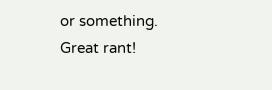or something. Great rant!